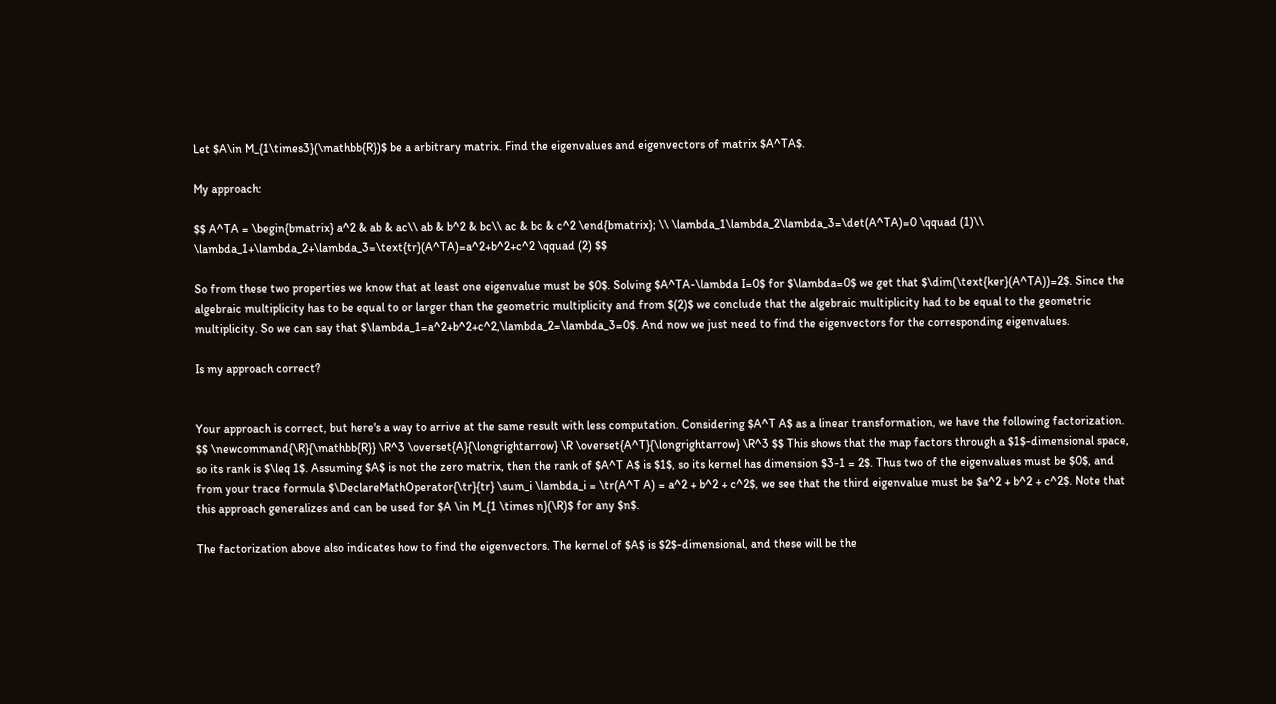Let $A\in M_{1\times3}(\mathbb{R})$ be a arbitrary matrix. Find the eigenvalues and eigenvectors of matrix $A^TA$.

My approach:

$$ A^TA = \begin{bmatrix} a^2 & ab & ac\\ ab & b^2 & bc\\ ac & bc & c^2 \end{bmatrix}; \\ \lambda_1\lambda_2\lambda_3=\det(A^TA)=0 \qquad (1)\\ \lambda_1+\lambda_2+\lambda_3=\text{tr}(A^TA)=a^2+b^2+c^2 \qquad (2) $$

So from these two properties we know that at least one eigenvalue must be $0$. Solving $A^TA-\lambda I=0$ for $\lambda=0$ we get that $\dim(\text{ker}(A^TA))=2$. Since the algebraic multiplicity has to be equal to or larger than the geometric multiplicity and from $(2)$ we conclude that the algebraic multiplicity had to be equal to the geometric multiplicity. So we can say that $\lambda_1=a^2+b^2+c^2,\lambda_2=\lambda_3=0$. And now we just need to find the eigenvectors for the corresponding eigenvalues.

Is my approach correct?


Your approach is correct, but here's a way to arrive at the same result with less computation. Considering $A^T A$ as a linear transformation, we have the following factorization. $$ \newcommand{\R}{\mathbb{R}} \R^3 \overset{A}{\longrightarrow} \R \overset{A^T}{\longrightarrow} \R^3 $$ This shows that the map factors through a $1$-dimensional space, so its rank is $\leq 1$. Assuming $A$ is not the zero matrix, then the rank of $A^T A$ is $1$, so its kernel has dimension $3-1 = 2$. Thus two of the eigenvalues must be $0$, and from your trace formula $\DeclareMathOperator{\tr}{tr} \sum_i \lambda_i = \tr(A^T A) = a^2 + b^2 + c^2$, we see that the third eigenvalue must be $a^2 + b^2 + c^2$. Note that this approach generalizes and can be used for $A \in M_{1 \times n}(\R)$ for any $n$.

The factorization above also indicates how to find the eigenvectors. The kernel of $A$ is $2$-dimensional, and these will be the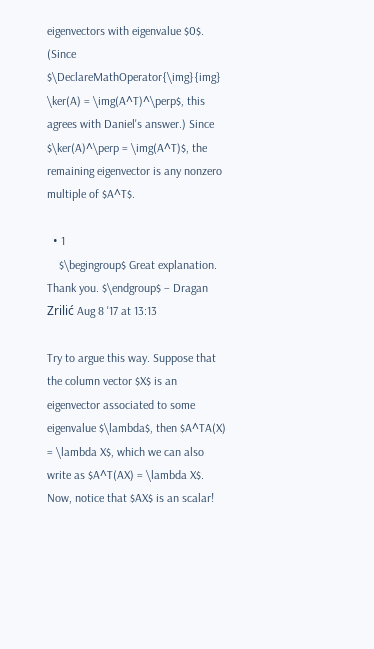eigenvectors with eigenvalue $0$. (Since $\DeclareMathOperator{\img}{img} \ker(A) = \img(A^T)^\perp$, this agrees with Daniel's answer.) Since $\ker(A)^\perp = \img(A^T)$, the remaining eigenvector is any nonzero multiple of $A^T$.

  • 1
    $\begingroup$ Great explanation. Thank you. $\endgroup$ – Dragan Zrilić Aug 8 '17 at 13:13

Try to argue this way. Suppose that the column vector $X$ is an eigenvector associated to some eigenvalue $\lambda$, then $A^TA(X) = \lambda X$, which we can also write as $A^T(AX) = \lambda X$. Now, notice that $AX$ is an scalar!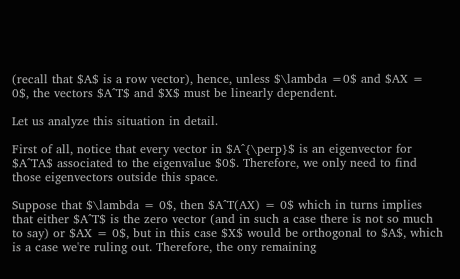(recall that $A$ is a row vector), hence, unless $\lambda =0$ and $AX = 0$, the vectors $A^T$ and $X$ must be linearly dependent.

Let us analyze this situation in detail.

First of all, notice that every vector in $A^{\perp}$ is an eigenvector for $A^TA$ associated to the eigenvalue $0$. Therefore, we only need to find those eigenvectors outside this space.

Suppose that $\lambda = 0$, then $A^T(AX) = 0$ which in turns implies that either $A^T$ is the zero vector (and in such a case there is not so much to say) or $AX = 0$, but in this case $X$ would be orthogonal to $A$, which is a case we're ruling out. Therefore, the ony remaining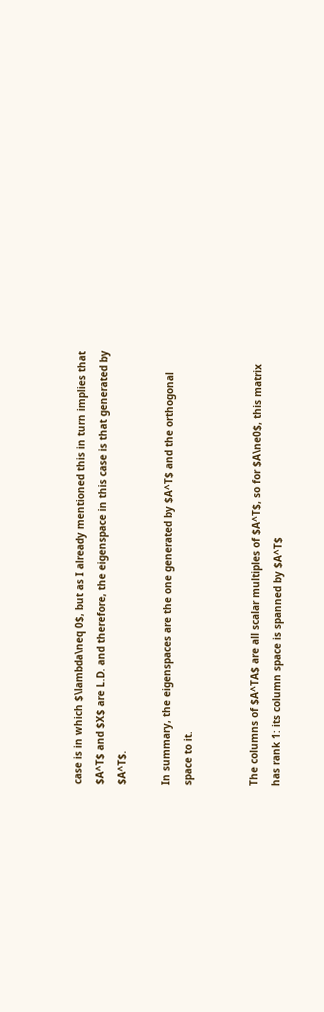case is in which $\lambda\neq 0$, but as I already mentioned this in turn implies that $A^T$ and $X$ are L.D. and therefore, the eigenspace in this case is that generated by $A^T$.

In summary, the eigenspaces are the one generated by $A^T$ and the orthogonal space to it.


The columns of $A^TA$ are all scalar multiples of $A^T$, so for $A\ne0$, this matrix has rank 1: its column space is spanned by $A^T$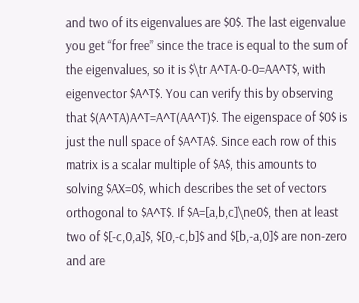and two of its eigenvalues are $0$. The last eigenvalue you get “for free” since the trace is equal to the sum of the eigenvalues, so it is $\tr A^TA-0-0=AA^T$, with eigenvector $A^T$. You can verify this by observing that $(A^TA)A^T=A^T(AA^T)$. The eigenspace of $0$ is just the null space of $A^TA$. Since each row of this matrix is a scalar multiple of $A$, this amounts to solving $AX=0$, which describes the set of vectors orthogonal to $A^T$. If $A=[a,b,c]\ne0$, then at least two of $[-c,0,a]$, $[0,-c,b]$ and $[b,-a,0]$ are non-zero and are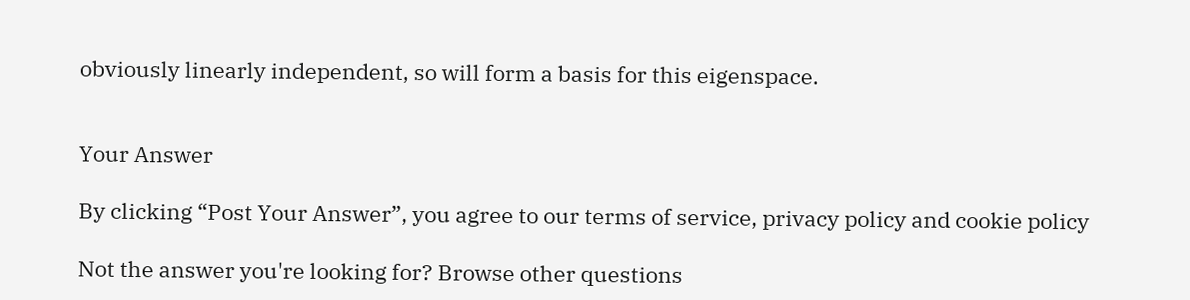obviously linearly independent, so will form a basis for this eigenspace.


Your Answer

By clicking “Post Your Answer”, you agree to our terms of service, privacy policy and cookie policy

Not the answer you're looking for? Browse other questions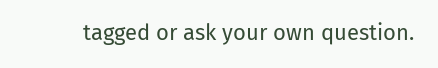tagged or ask your own question.